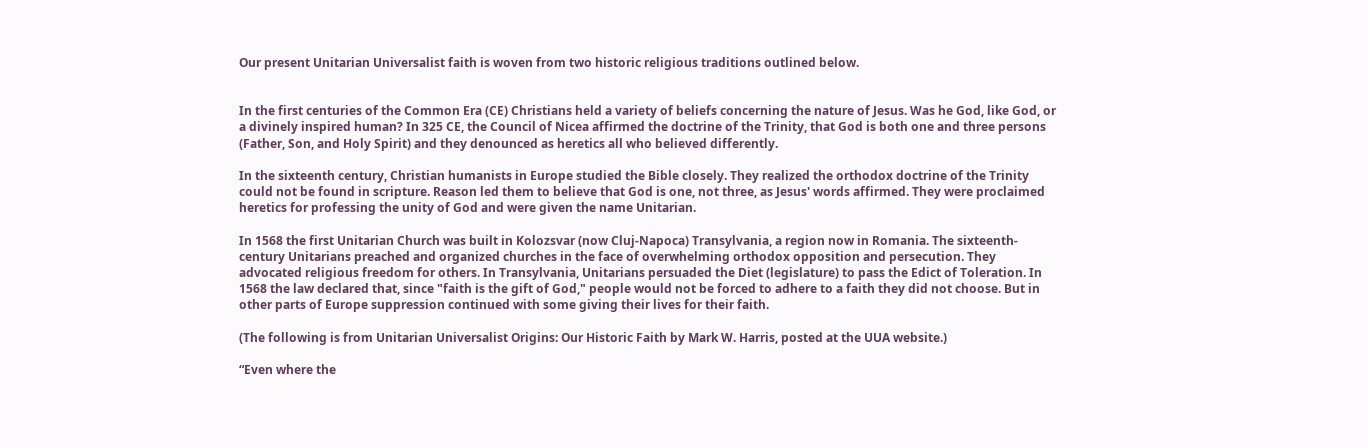Our present Unitarian Universalist faith is woven from two historic religious traditions outlined below.


In the first centuries of the Common Era (CE) Christians held a variety of beliefs concerning the nature of Jesus. Was he God, like God, or a divinely inspired human? In 325 CE, the Council of Nicea affirmed the doctrine of the Trinity, that God is both one and three persons (Father, Son, and Holy Spirit) and they denounced as heretics all who believed differently.

In the sixteenth century, Christian humanists in Europe studied the Bible closely. They realized the orthodox doctrine of the Trinity could not be found in scripture. Reason led them to believe that God is one, not three, as Jesus' words affirmed. They were proclaimed heretics for professing the unity of God and were given the name Unitarian.

In 1568 the first Unitarian Church was built in Kolozsvar (now Cluj-Napoca) Transylvania, a region now in Romania. The sixteenth-century Unitarians preached and organized churches in the face of overwhelming orthodox opposition and persecution. They advocated religious freedom for others. In Transylvania, Unitarians persuaded the Diet (legislature) to pass the Edict of Toleration. In 1568 the law declared that, since "faith is the gift of God," people would not be forced to adhere to a faith they did not choose. But in other parts of Europe suppression continued with some giving their lives for their faith.

(The following is from Unitarian Universalist Origins: Our Historic Faith by Mark W. Harris, posted at the UUA website.)

“Even where the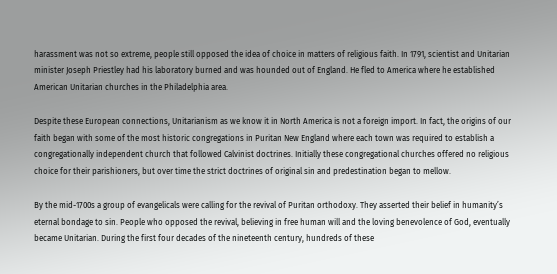harassment was not so extreme, people still opposed the idea of choice in matters of religious faith. In 1791, scientist and Unitarian minister Joseph Priestley had his laboratory burned and was hounded out of England. He fled to America where he established American Unitarian churches in the Philadelphia area.

Despite these European connections, Unitarianism as we know it in North America is not a foreign import. In fact, the origins of our faith began with some of the most historic congregations in Puritan New England where each town was required to establish a congregationally independent church that followed Calvinist doctrines. Initially these congregational churches offered no religious choice for their parishioners, but over time the strict doctrines of original sin and predestination began to mellow.

By the mid-1700s a group of evangelicals were calling for the revival of Puritan orthodoxy. They asserted their belief in humanity’s eternal bondage to sin. People who opposed the revival, believing in free human will and the loving benevolence of God, eventually became Unitarian. During the first four decades of the nineteenth century, hundreds of these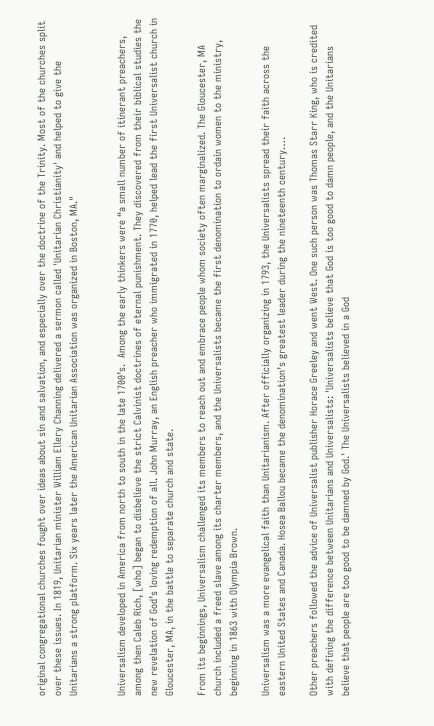original congregational churches fought over ideas about sin and salvation, and especially over the doctrine of the Trinity. Most of the churches split over these issues. In 1819, Unitarian minister William Ellery Channing delivered a sermon called 'Unitarian Christianity' and helped to give the Unitarians a strong platform. Six years later the American Unitarian Association was organized in Boston, MA."


Universalism developed in America from north to south in the late 1700’s.  Among the early thinkers were “a small number of itinerant preachers, among then Caleb Rich, [who] began to disbelieve the strict Calvinist doctrines of eternal punishment. They discovered from their biblical studies the new revelation of God’s loving redemption of all. John Murray, an English preacher who immigrated in 1770, helped lead the first Universalist church in Gloucester, MA, in the battle to separate church and state.

From its beginnings, Universalism challenged its members to reach out and embrace people whom society often marginalized. The Gloucester, MA church included a freed slave among its charter members, and the Universalists became the first denomination to ordain women to the ministry, beginning in 1863 with Olympia Brown.

Universalism was a more evangelical faith than Unitarianism. After officially organizing in 1793, the Universalists spread their faith across the eastern United States and Canada. Hosea Ballou became the denomination’s greatest leader during the nineteenth century….

Other preachers followed the advice of Universalist publisher Horace Greeley and went West. One such person was Thomas Starr King, who is credited with defining the difference between Unitarians and Universalists: 'Universalists believe that God is too good to damn people, and the Unitarians believe that people are too good to be damned by God.' The Universalists believed in a God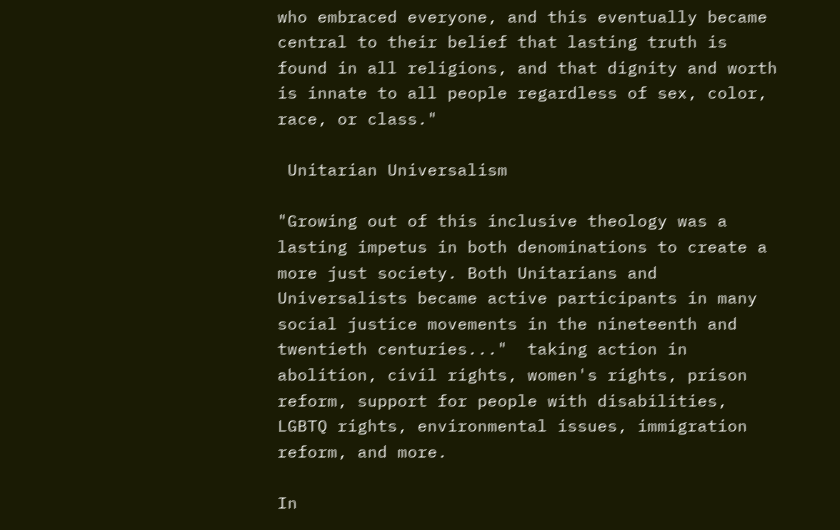who embraced everyone, and this eventually became central to their belief that lasting truth is found in all religions, and that dignity and worth is innate to all people regardless of sex, color, race, or class."

 Unitarian Universalism

"Growing out of this inclusive theology was a lasting impetus in both denominations to create a more just society. Both Unitarians and Universalists became active participants in many social justice movements in the nineteenth and twentieth centuries..."  taking action in abolition, civil rights, women's rights, prison reform, support for people with disabilities, LGBTQ rights, environmental issues, immigration reform, and more.

In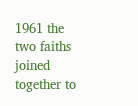1961 the two faiths joined together to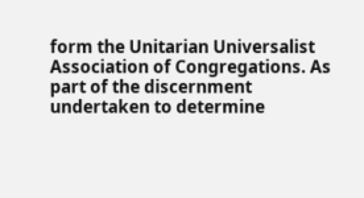form the Unitarian Universalist Association of Congregations. As part of the discernment undertaken to determine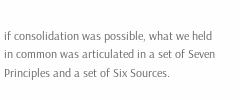if consolidation was possible, what we held in common was articulated in a set of Seven Principles and a set of Six Sources.